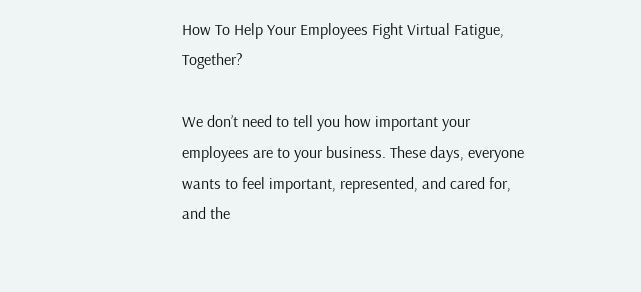How To Help Your Employees Fight Virtual Fatigue, Together?

We don’t need to tell you how important your employees are to your business. These days, everyone wants to feel important, represented, and cared for, and the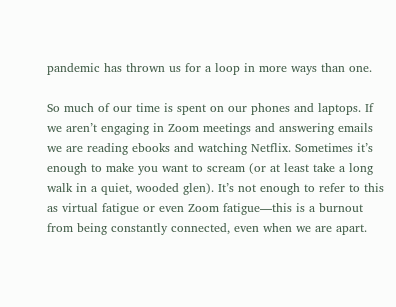pandemic has thrown us for a loop in more ways than one.

So much of our time is spent on our phones and laptops. If we aren’t engaging in Zoom meetings and answering emails we are reading ebooks and watching Netflix. Sometimes it’s enough to make you want to scream (or at least take a long walk in a quiet, wooded glen). It’s not enough to refer to this as virtual fatigue or even Zoom fatigue—this is a burnout from being constantly connected, even when we are apart.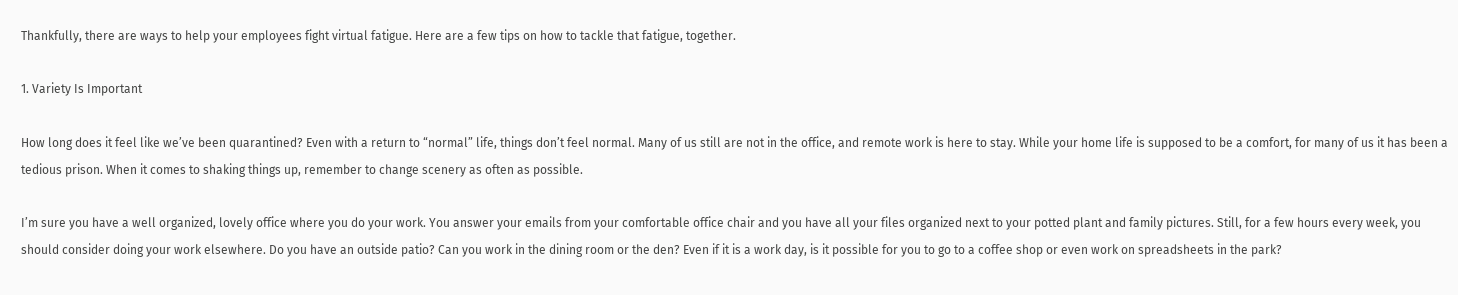Thankfully, there are ways to help your employees fight virtual fatigue. Here are a few tips on how to tackle that fatigue, together.

1. Variety Is Important

How long does it feel like we’ve been quarantined? Even with a return to “normal” life, things don’t feel normal. Many of us still are not in the office, and remote work is here to stay. While your home life is supposed to be a comfort, for many of us it has been a tedious prison. When it comes to shaking things up, remember to change scenery as often as possible.

I’m sure you have a well organized, lovely office where you do your work. You answer your emails from your comfortable office chair and you have all your files organized next to your potted plant and family pictures. Still, for a few hours every week, you should consider doing your work elsewhere. Do you have an outside patio? Can you work in the dining room or the den? Even if it is a work day, is it possible for you to go to a coffee shop or even work on spreadsheets in the park?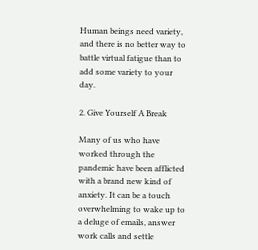Human beings need variety, and there is no better way to battle virtual fatigue than to add some variety to your day.

2. Give Yourself A Break

Many of us who have worked through the pandemic have been afflicted with a brand new kind of anxiety. It can be a touch overwhelming to wake up to a deluge of emails, answer work calls and settle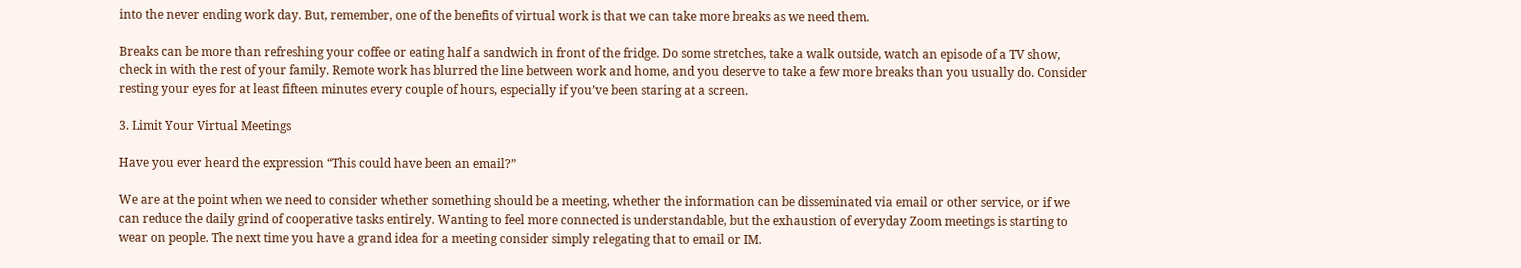into the never ending work day. But, remember, one of the benefits of virtual work is that we can take more breaks as we need them.

Breaks can be more than refreshing your coffee or eating half a sandwich in front of the fridge. Do some stretches, take a walk outside, watch an episode of a TV show, check in with the rest of your family. Remote work has blurred the line between work and home, and you deserve to take a few more breaks than you usually do. Consider resting your eyes for at least fifteen minutes every couple of hours, especially if you’ve been staring at a screen.

3. Limit Your Virtual Meetings

Have you ever heard the expression “This could have been an email?”

We are at the point when we need to consider whether something should be a meeting, whether the information can be disseminated via email or other service, or if we can reduce the daily grind of cooperative tasks entirely. Wanting to feel more connected is understandable, but the exhaustion of everyday Zoom meetings is starting to wear on people. The next time you have a grand idea for a meeting consider simply relegating that to email or IM.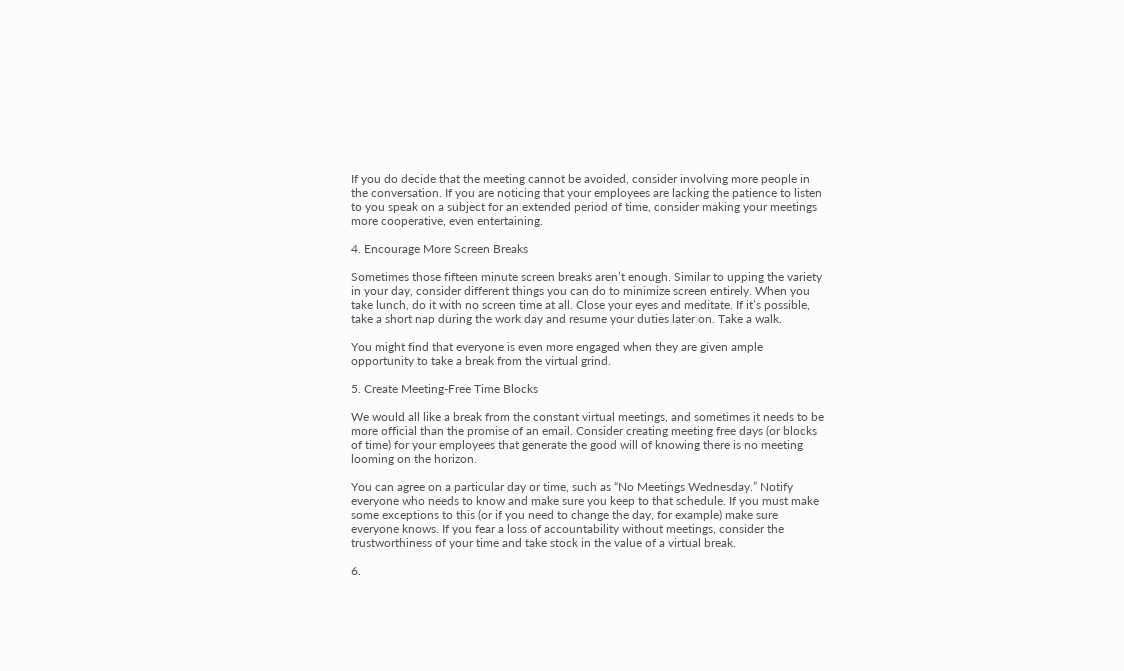If you do decide that the meeting cannot be avoided, consider involving more people in the conversation. If you are noticing that your employees are lacking the patience to listen to you speak on a subject for an extended period of time, consider making your meetings more cooperative, even entertaining.

4. Encourage More Screen Breaks

Sometimes those fifteen minute screen breaks aren’t enough. Similar to upping the variety in your day, consider different things you can do to minimize screen entirely. When you take lunch, do it with no screen time at all. Close your eyes and meditate. If it’s possible, take a short nap during the work day and resume your duties later on. Take a walk.

You might find that everyone is even more engaged when they are given ample opportunity to take a break from the virtual grind.

5. Create Meeting-Free Time Blocks

We would all like a break from the constant virtual meetings, and sometimes it needs to be more official than the promise of an email. Consider creating meeting free days (or blocks of time) for your employees that generate the good will of knowing there is no meeting looming on the horizon.

You can agree on a particular day or time, such as “No Meetings Wednesday.” Notify everyone who needs to know and make sure you keep to that schedule. If you must make some exceptions to this (or if you need to change the day, for example) make sure everyone knows. If you fear a loss of accountability without meetings, consider the trustworthiness of your time and take stock in the value of a virtual break.

6.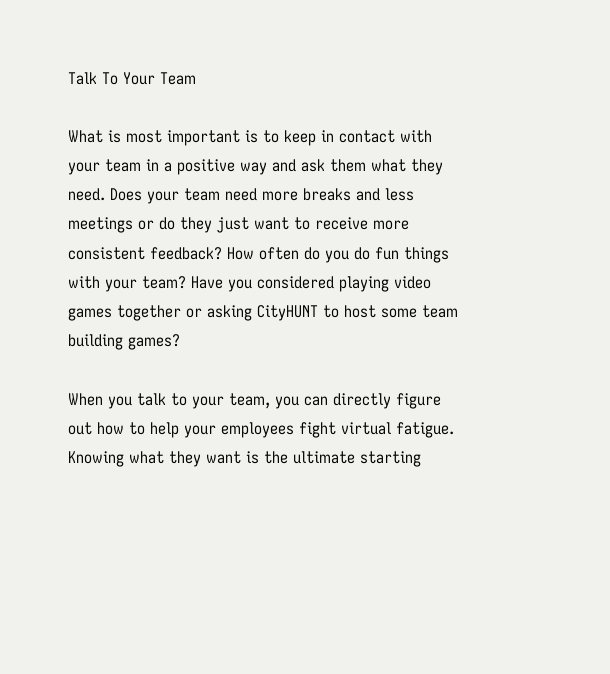Talk To Your Team

What is most important is to keep in contact with your team in a positive way and ask them what they need. Does your team need more breaks and less meetings or do they just want to receive more consistent feedback? How often do you do fun things with your team? Have you considered playing video games together or asking CityHUNT to host some team building games?

When you talk to your team, you can directly figure out how to help your employees fight virtual fatigue. Knowing what they want is the ultimate starting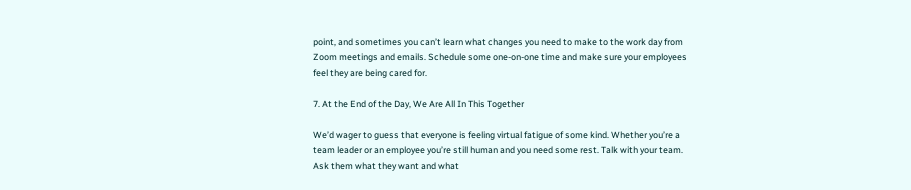point, and sometimes you can’t learn what changes you need to make to the work day from Zoom meetings and emails. Schedule some one-on-one time and make sure your employees feel they are being cared for.

7. At the End of the Day, We Are All In This Together

We’d wager to guess that everyone is feeling virtual fatigue of some kind. Whether you’re a team leader or an employee you’re still human and you need some rest. Talk with your team. Ask them what they want and what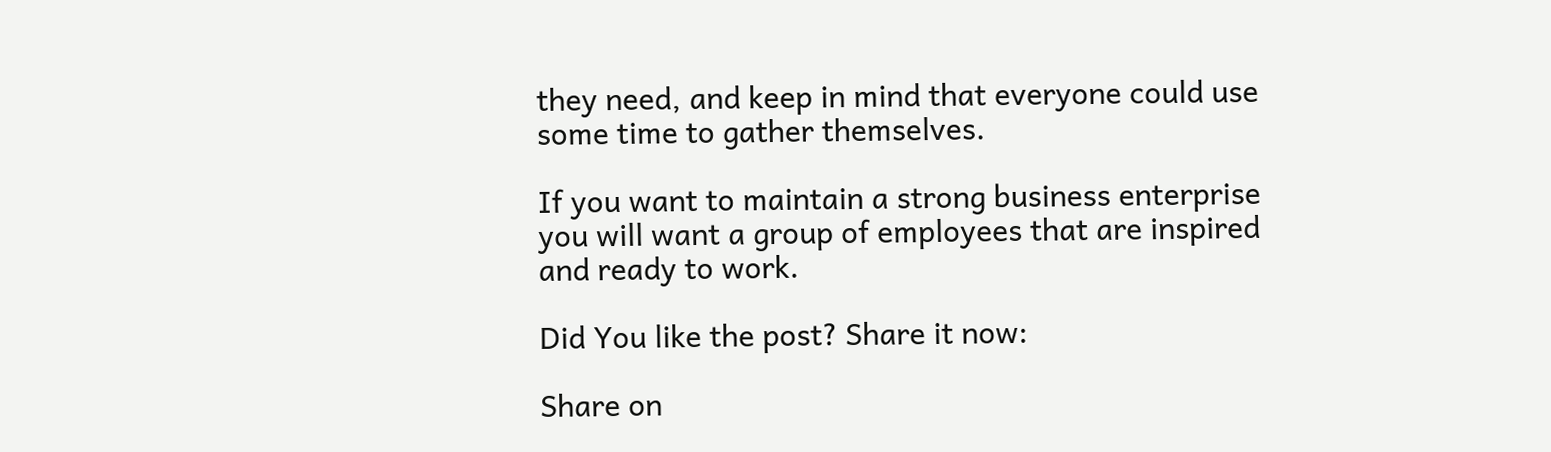they need, and keep in mind that everyone could use some time to gather themselves.

If you want to maintain a strong business enterprise you will want a group of employees that are inspired and ready to work.

Did You like the post? Share it now:

Share on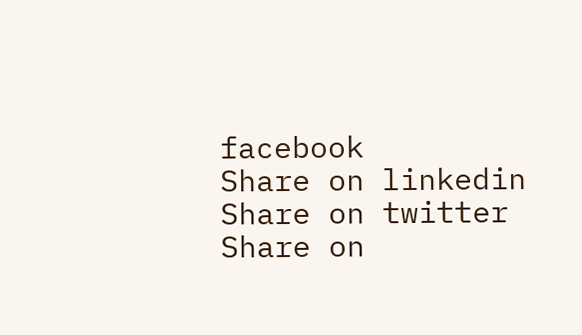facebook
Share on linkedin
Share on twitter
Share on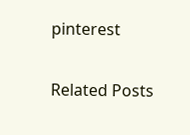pinterest

Related Posts